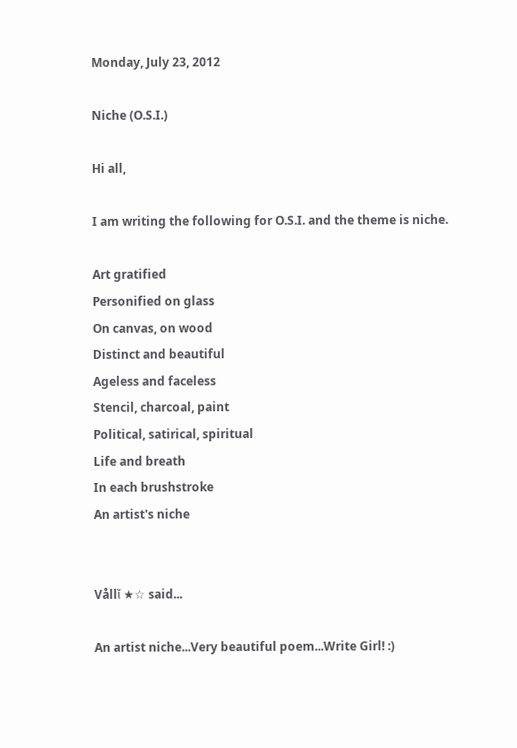Monday, July 23, 2012

Niche (O.S.I.)

Hi all,

I am writing the following for O.S.I. and the theme is niche.

Art gratified
Personified on glass
On canvas, on wood
Distinct and beautiful
Ageless and faceless
Stencil, charcoal, paint
Political, satirical, spiritual
Life and breath
In each brushstroke
An artist's niche


Vållῐ ★☆ said...

An artist niche...Very beautiful poem...Write Girl! :)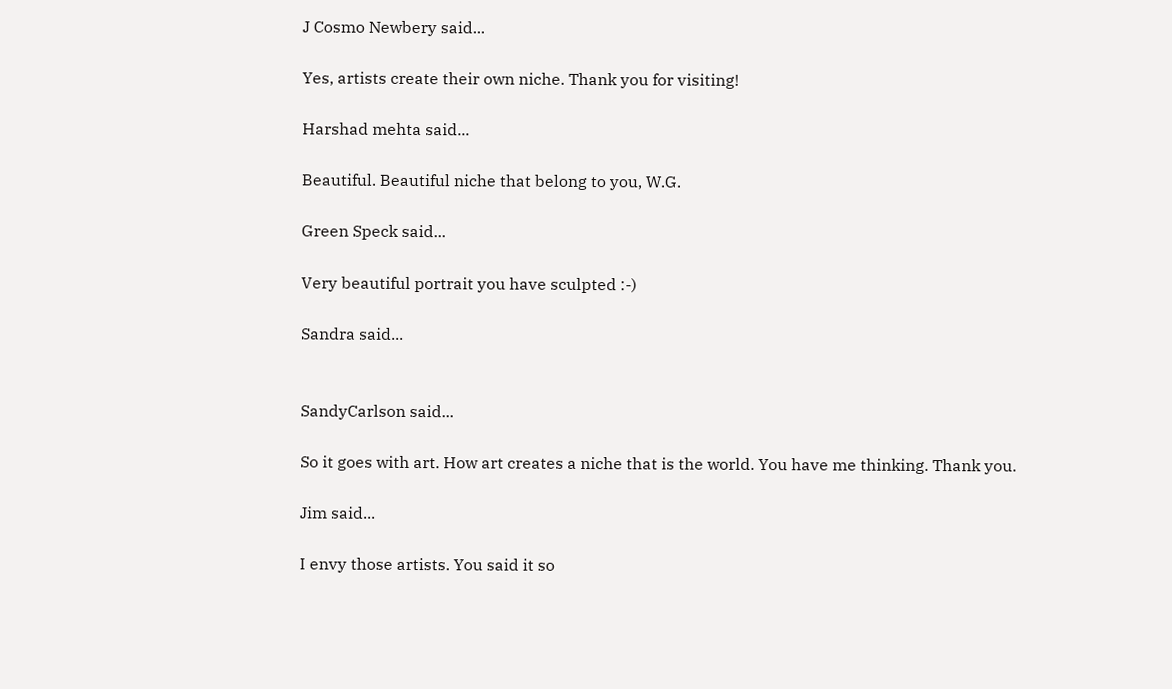J Cosmo Newbery said...

Yes, artists create their own niche. Thank you for visiting!

Harshad mehta said...

Beautiful. Beautiful niche that belong to you, W.G.

Green Speck said...

Very beautiful portrait you have sculpted :-)

Sandra said...


SandyCarlson said...

So it goes with art. How art creates a niche that is the world. You have me thinking. Thank you.

Jim said...

I envy those artists. You said it so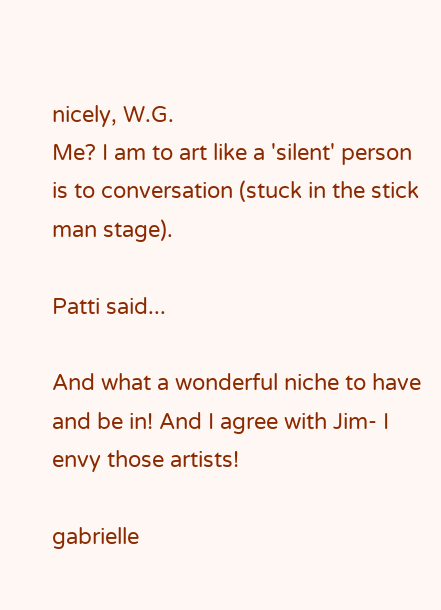nicely, W.G.
Me? I am to art like a 'silent' person is to conversation (stuck in the stick man stage).

Patti said...

And what a wonderful niche to have and be in! And I agree with Jim- I envy those artists!

gabrielle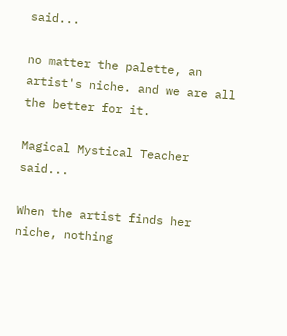said...

no matter the palette, an artist's niche. and we are all the better for it.

Magical Mystical Teacher said...

When the artist finds her niche, nothing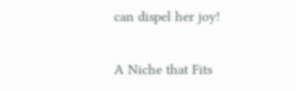can dispel her joy!

A Niche that Fits